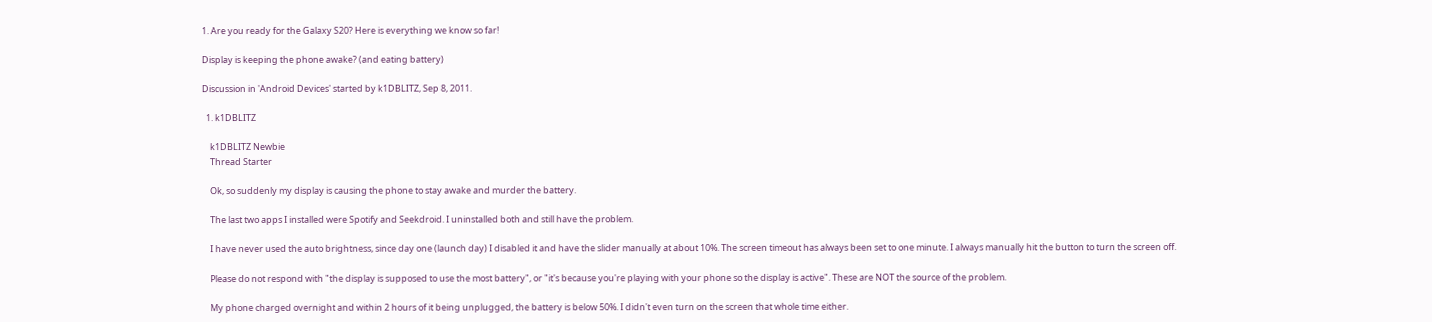1. Are you ready for the Galaxy S20? Here is everything we know so far!

Display is keeping the phone awake? (and eating battery)

Discussion in 'Android Devices' started by k1DBLITZ, Sep 8, 2011.

  1. k1DBLITZ

    k1DBLITZ Newbie
    Thread Starter

    Ok, so suddenly my display is causing the phone to stay awake and murder the battery.

    The last two apps I installed were Spotify and Seekdroid. I uninstalled both and still have the problem.

    I have never used the auto brightness, since day one (launch day) I disabled it and have the slider manually at about 10%. The screen timeout has always been set to one minute. I always manually hit the button to turn the screen off.

    Please do not respond with "the display is supposed to use the most battery", or "it's because you're playing with your phone so the display is active". These are NOT the source of the problem.

    My phone charged overnight and within 2 hours of it being unplugged, the battery is below 50%. I didn't even turn on the screen that whole time either.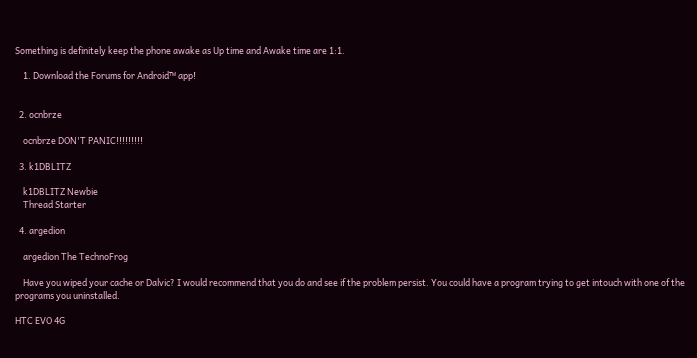Something is definitely keep the phone awake as Up time and Awake time are 1:1.

    1. Download the Forums for Android™ app!


  2. ocnbrze

    ocnbrze DON'T PANIC!!!!!!!!!

  3. k1DBLITZ

    k1DBLITZ Newbie
    Thread Starter

  4. argedion

    argedion The TechnoFrog

    Have you wiped your cache or Dalvic? I would recommend that you do and see if the problem persist. You could have a program trying to get intouch with one of the programs you uninstalled.

HTC EVO 4G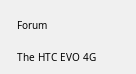Forum

The HTC EVO 4G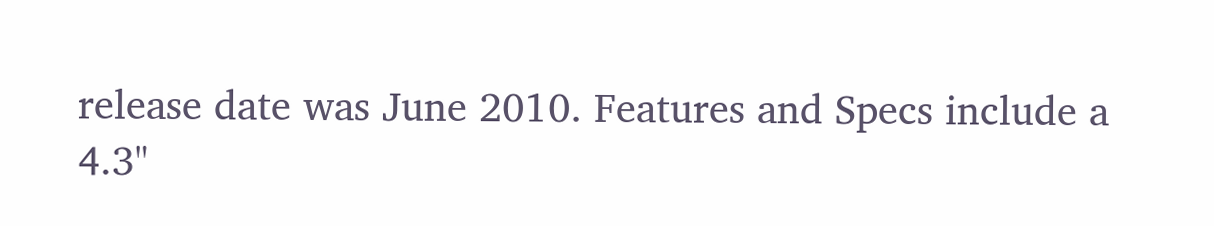release date was June 2010. Features and Specs include a 4.3"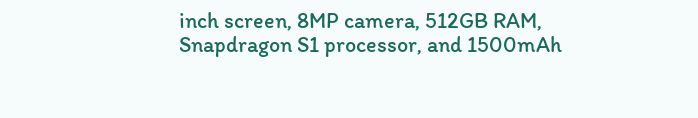inch screen, 8MP camera, 512GB RAM, Snapdragon S1 processor, and 1500mAh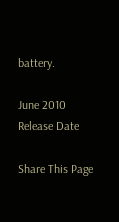battery.

June 2010
Release Date

Share This Page